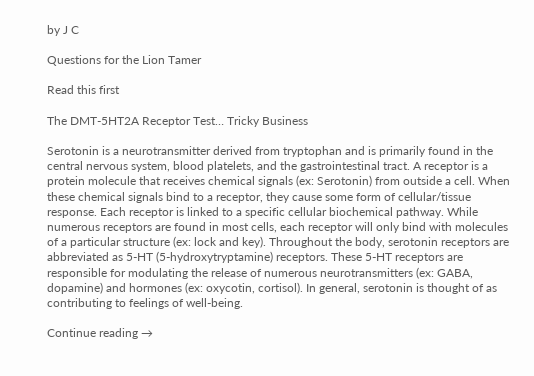by J C

Questions for the Lion Tamer

Read this first

The DMT-5HT2A Receptor Test… Tricky Business

Serotonin is a neurotransmitter derived from tryptophan and is primarily found in the central nervous system, blood platelets, and the gastrointestinal tract. A receptor is a protein molecule that receives chemical signals (ex: Serotonin) from outside a cell. When these chemical signals bind to a receptor, they cause some form of cellular/tissue response. Each receptor is linked to a specific cellular biochemical pathway. While numerous receptors are found in most cells, each receptor will only bind with molecules of a particular structure (ex: lock and key). Throughout the body, serotonin receptors are abbreviated as 5-HT (5-hydroxytryptamine) receptors. These 5-HT receptors are responsible for modulating the release of numerous neurotransmitters (ex: GABA, dopamine) and hormones (ex: oxycotin, cortisol). In general, serotonin is thought of as contributing to feelings of well-being.

Continue reading →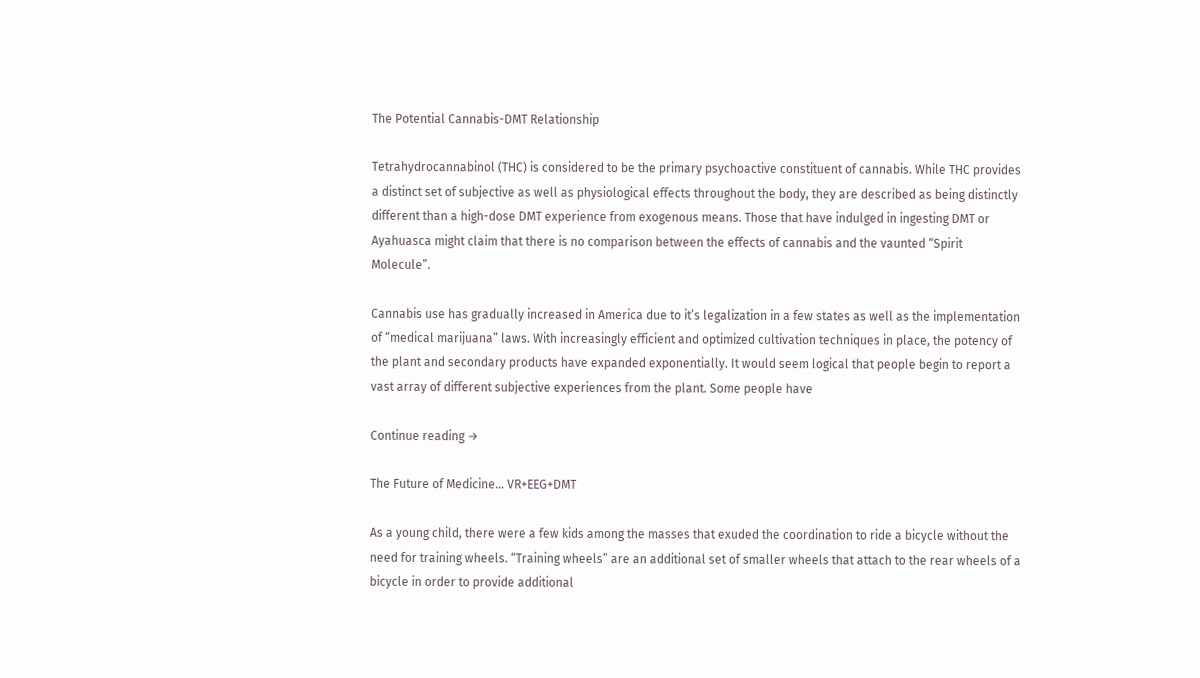The Potential Cannabis-DMT Relationship

Tetrahydrocannabinol (THC) is considered to be the primary psychoactive constituent of cannabis. While THC provides a distinct set of subjective as well as physiological effects throughout the body, they are described as being distinctly different than a high-dose DMT experience from exogenous means. Those that have indulged in ingesting DMT or Ayahuasca might claim that there is no comparison between the effects of cannabis and the vaunted “Spirit Molecule”.

Cannabis use has gradually increased in America due to it’s legalization in a few states as well as the implementation of “medical marijuana” laws. With increasingly efficient and optimized cultivation techniques in place, the potency of the plant and secondary products have expanded exponentially. It would seem logical that people begin to report a vast array of different subjective experiences from the plant. Some people have

Continue reading →

The Future of Medicine… VR+EEG+DMT

As a young child, there were a few kids among the masses that exuded the coordination to ride a bicycle without the need for training wheels. “Training wheels” are an additional set of smaller wheels that attach to the rear wheels of a bicycle in order to provide additional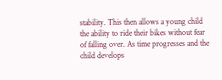stability. This then allows a young child the ability to ride their bikes without fear of falling over. As time progresses and the child develops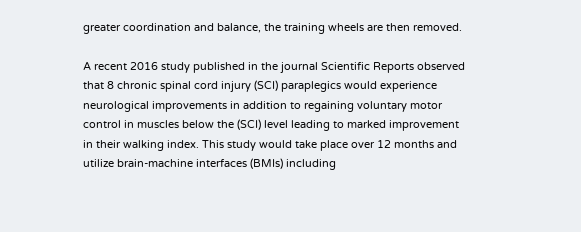greater coordination and balance, the training wheels are then removed.

A recent 2016 study published in the journal Scientific Reports observed that 8 chronic spinal cord injury (SCI) paraplegics would experience neurological improvements in addition to regaining voluntary motor control in muscles below the (SCI) level leading to marked improvement in their walking index. This study would take place over 12 months and utilize brain-machine interfaces (BMIs) including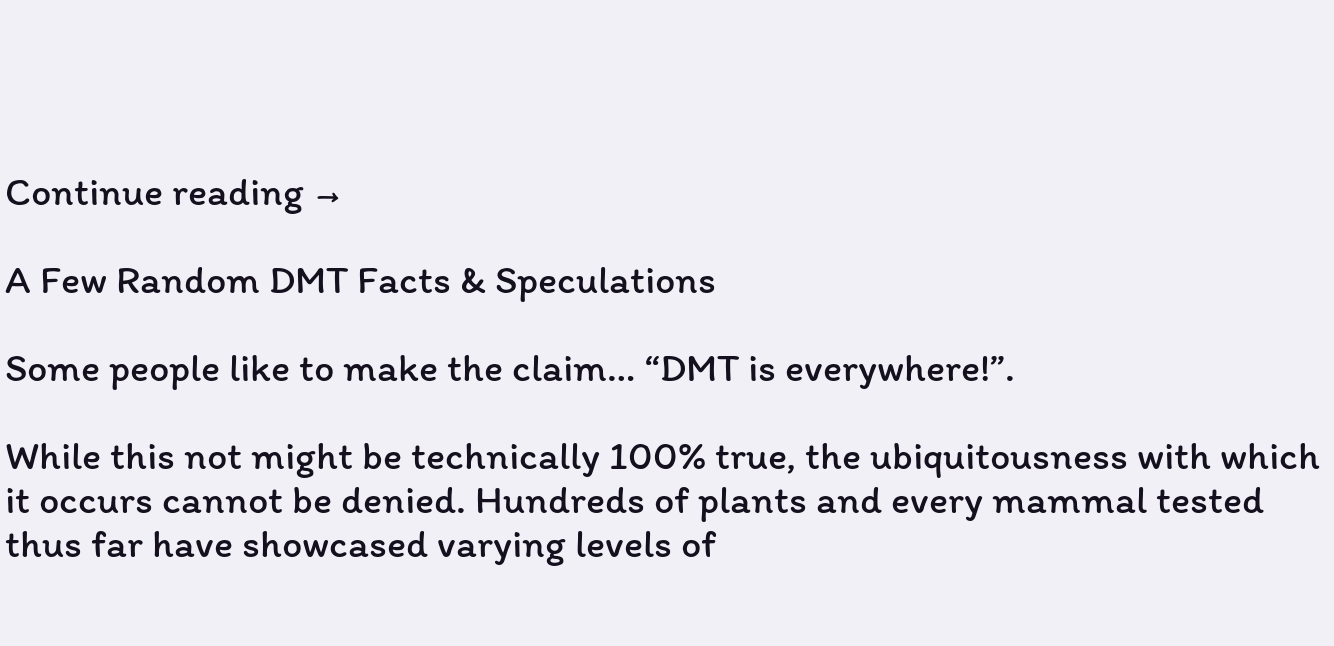Continue reading →

A Few Random DMT Facts & Speculations

Some people like to make the claim… “DMT is everywhere!”.

While this not might be technically 100% true, the ubiquitousness with which it occurs cannot be denied. Hundreds of plants and every mammal tested thus far have showcased varying levels of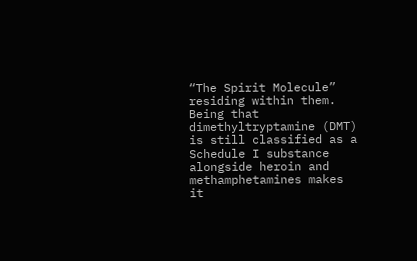“The Spirit Molecule” residing within them. Being that dimethyltryptamine (DMT) is still classified as a Schedule I substance alongside heroin and methamphetamines makes it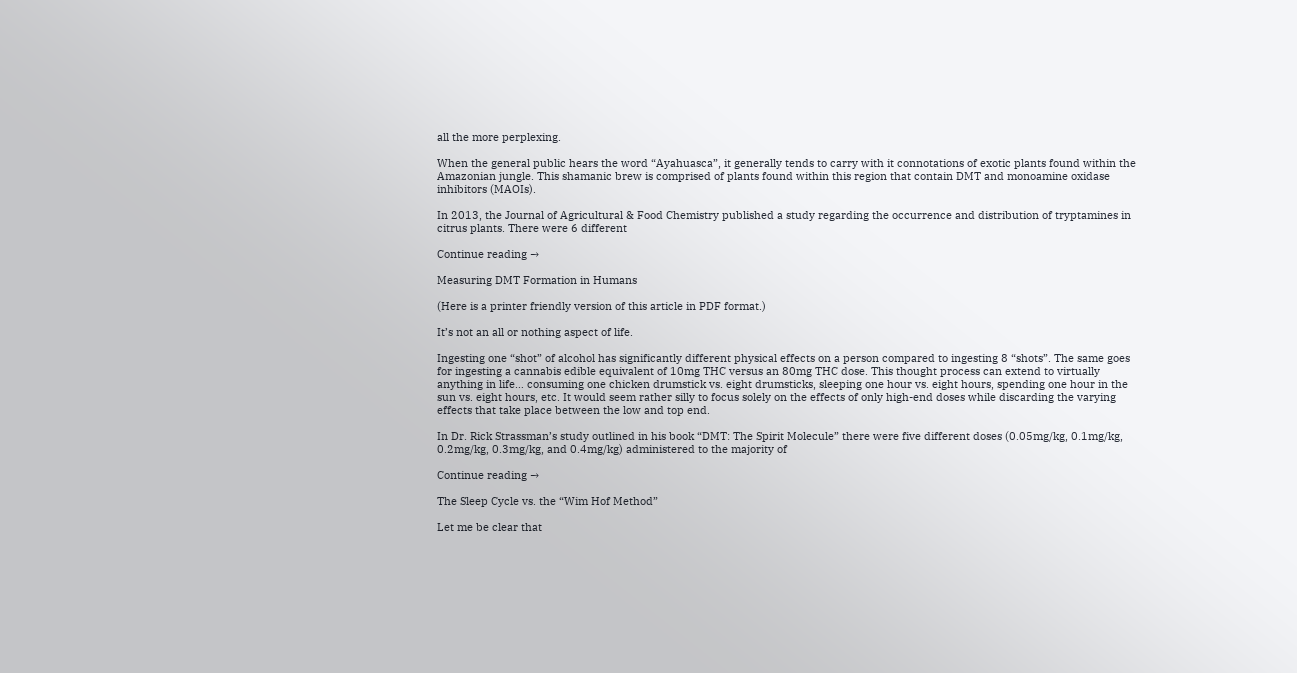all the more perplexing.

When the general public hears the word “Ayahuasca”, it generally tends to carry with it connotations of exotic plants found within the Amazonian jungle. This shamanic brew is comprised of plants found within this region that contain DMT and monoamine oxidase inhibitors (MAOIs).

In 2013, the Journal of Agricultural & Food Chemistry published a study regarding the occurrence and distribution of tryptamines in citrus plants. There were 6 different

Continue reading →

Measuring DMT Formation in Humans

(Here is a printer friendly version of this article in PDF format.)

It’s not an all or nothing aspect of life.

Ingesting one “shot” of alcohol has significantly different physical effects on a person compared to ingesting 8 “shots”. The same goes for ingesting a cannabis edible equivalent of 10mg THC versus an 80mg THC dose. This thought process can extend to virtually anything in life… consuming one chicken drumstick vs. eight drumsticks, sleeping one hour vs. eight hours, spending one hour in the sun vs. eight hours, etc. It would seem rather silly to focus solely on the effects of only high-end doses while discarding the varying effects that take place between the low and top end.

In Dr. Rick Strassman’s study outlined in his book “DMT: The Spirit Molecule” there were five different doses (0.05mg/kg, 0.1mg/kg, 0.2mg/kg, 0.3mg/kg, and 0.4mg/kg) administered to the majority of

Continue reading →

The Sleep Cycle vs. the “Wim Hof Method”

Let me be clear that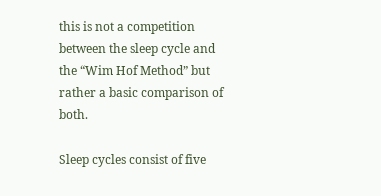this is not a competition between the sleep cycle and the “Wim Hof Method” but rather a basic comparison of both.

Sleep cycles consist of five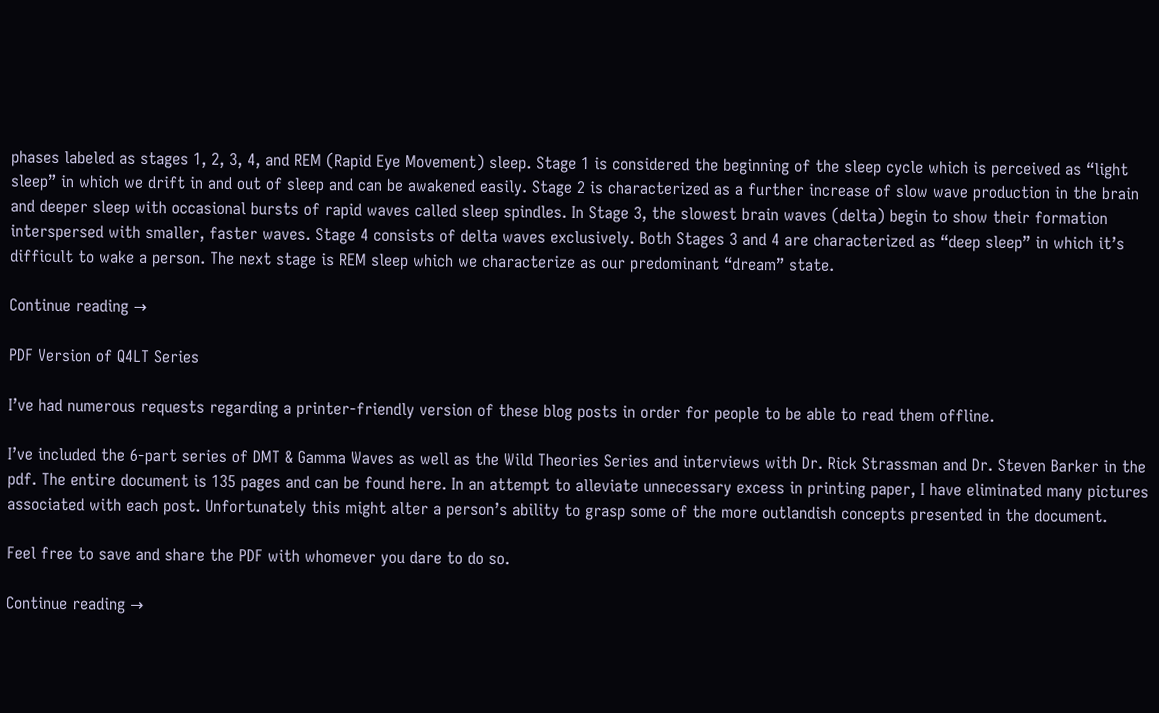phases labeled as stages 1, 2, 3, 4, and REM (Rapid Eye Movement) sleep. Stage 1 is considered the beginning of the sleep cycle which is perceived as “light sleep” in which we drift in and out of sleep and can be awakened easily. Stage 2 is characterized as a further increase of slow wave production in the brain and deeper sleep with occasional bursts of rapid waves called sleep spindles. In Stage 3, the slowest brain waves (delta) begin to show their formation interspersed with smaller, faster waves. Stage 4 consists of delta waves exclusively. Both Stages 3 and 4 are characterized as “deep sleep” in which it’s difficult to wake a person. The next stage is REM sleep which we characterize as our predominant “dream” state.

Continue reading →

PDF Version of Q4LT Series

I’ve had numerous requests regarding a printer-friendly version of these blog posts in order for people to be able to read them offline.

I’ve included the 6-part series of DMT & Gamma Waves as well as the Wild Theories Series and interviews with Dr. Rick Strassman and Dr. Steven Barker in the pdf. The entire document is 135 pages and can be found here. In an attempt to alleviate unnecessary excess in printing paper, I have eliminated many pictures associated with each post. Unfortunately this might alter a person’s ability to grasp some of the more outlandish concepts presented in the document.

Feel free to save and share the PDF with whomever you dare to do so.

Continue reading →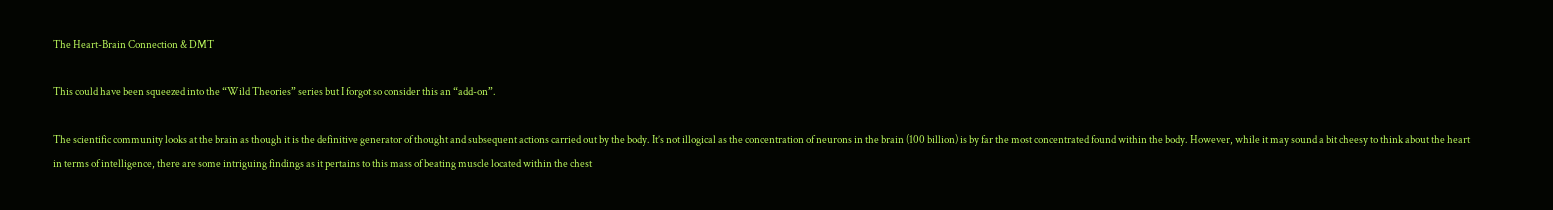The Heart-Brain Connection & DMT

This could have been squeezed into the “Wild Theories” series but I forgot so consider this an “add-on”.

The scientific community looks at the brain as though it is the definitive generator of thought and subsequent actions carried out by the body. It’s not illogical as the concentration of neurons in the brain (100 billion) is by far the most concentrated found within the body. However, while it may sound a bit cheesy to think about the heart in terms of intelligence, there are some intriguing findings as it pertains to this mass of beating muscle located within the chest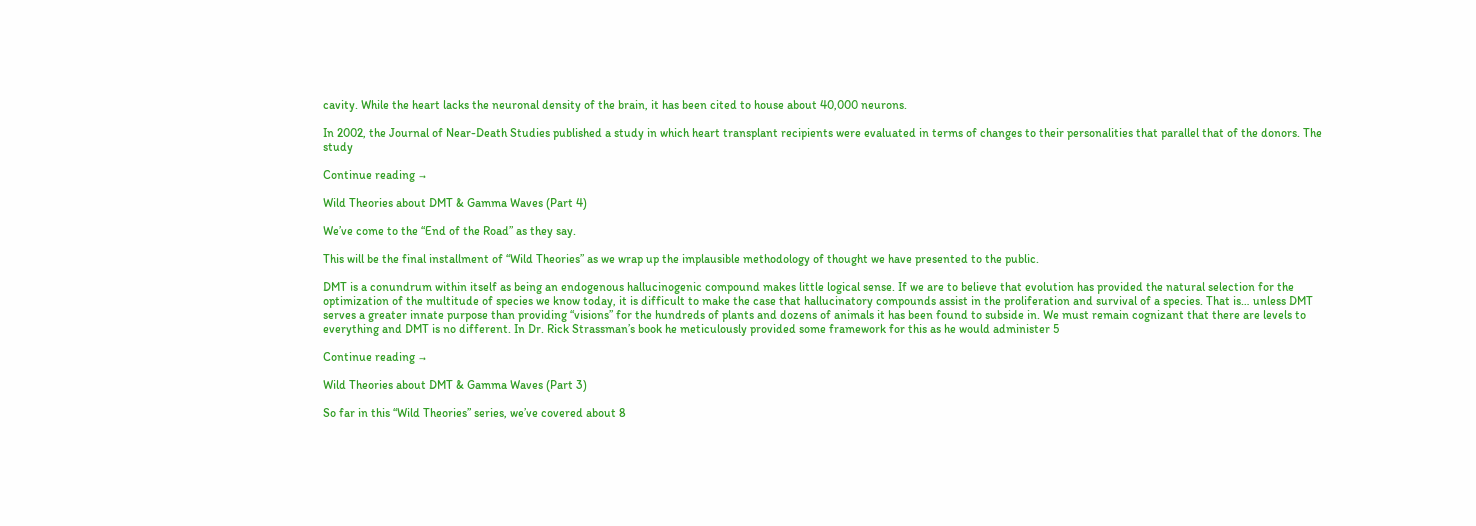cavity. While the heart lacks the neuronal density of the brain, it has been cited to house about 40,000 neurons.

In 2002, the Journal of Near-Death Studies published a study in which heart transplant recipients were evaluated in terms of changes to their personalities that parallel that of the donors. The study

Continue reading →

Wild Theories about DMT & Gamma Waves (Part 4)

We’ve come to the “End of the Road” as they say.

This will be the final installment of “Wild Theories” as we wrap up the implausible methodology of thought we have presented to the public.

DMT is a conundrum within itself as being an endogenous hallucinogenic compound makes little logical sense. If we are to believe that evolution has provided the natural selection for the optimization of the multitude of species we know today, it is difficult to make the case that hallucinatory compounds assist in the proliferation and survival of a species. That is… unless DMT serves a greater innate purpose than providing “visions” for the hundreds of plants and dozens of animals it has been found to subside in. We must remain cognizant that there are levels to everything and DMT is no different. In Dr. Rick Strassman’s book he meticulously provided some framework for this as he would administer 5

Continue reading →

Wild Theories about DMT & Gamma Waves (Part 3)

So far in this “Wild Theories” series, we’ve covered about 8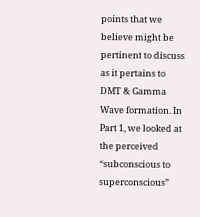points that we believe might be pertinent to discuss as it pertains to DMT & Gamma Wave formation. In Part 1, we looked at the perceived “subconscious to superconscious”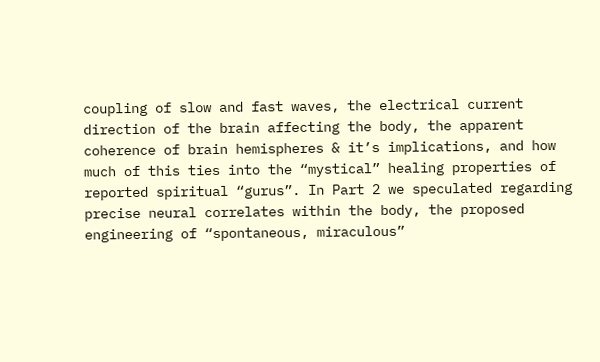coupling of slow and fast waves, the electrical current direction of the brain affecting the body, the apparent coherence of brain hemispheres & it’s implications, and how much of this ties into the “mystical” healing properties of reported spiritual “gurus”. In Part 2 we speculated regarding precise neural correlates within the body, the proposed engineering of “spontaneous, miraculous”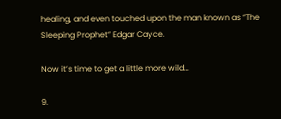healing, and even touched upon the man known as “The Sleeping Prophet” Edgar Cayce.

Now it’s time to get a little more wild…

9.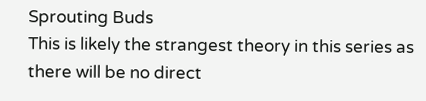Sprouting Buds
This is likely the strangest theory in this series as there will be no direct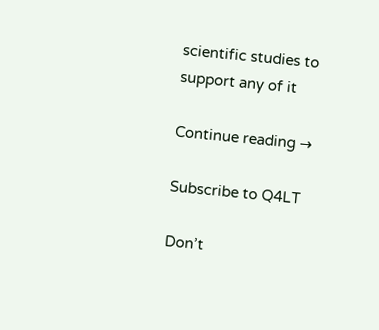scientific studies to support any of it

Continue reading →

Subscribe to Q4LT

Don’t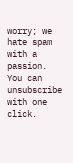worry; we hate spam with a passion.
You can unsubscribe with one click.